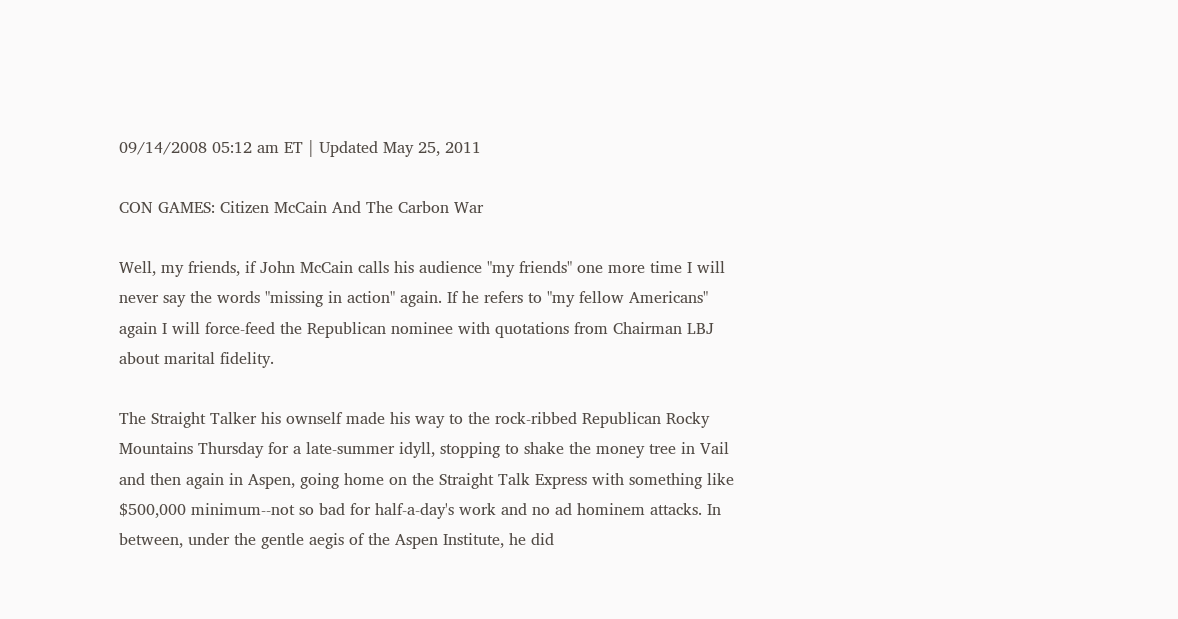09/14/2008 05:12 am ET | Updated May 25, 2011

CON GAMES: Citizen McCain And The Carbon War

Well, my friends, if John McCain calls his audience "my friends" one more time I will never say the words "missing in action" again. If he refers to "my fellow Americans" again I will force-feed the Republican nominee with quotations from Chairman LBJ about marital fidelity.

The Straight Talker his ownself made his way to the rock-ribbed Republican Rocky Mountains Thursday for a late-summer idyll, stopping to shake the money tree in Vail and then again in Aspen, going home on the Straight Talk Express with something like $500,000 minimum--not so bad for half-a-day's work and no ad hominem attacks. In between, under the gentle aegis of the Aspen Institute, he did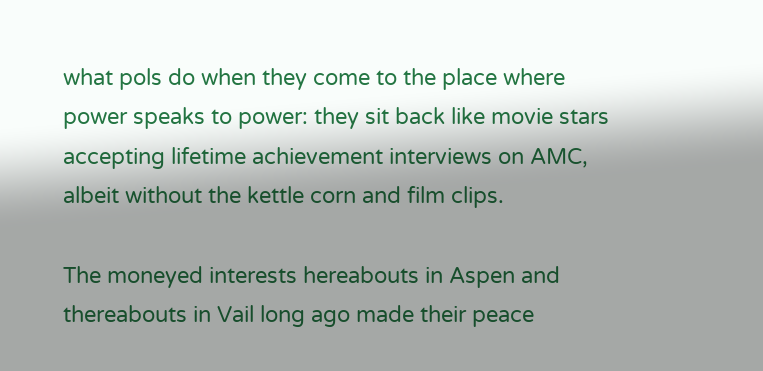what pols do when they come to the place where power speaks to power: they sit back like movie stars accepting lifetime achievement interviews on AMC, albeit without the kettle corn and film clips.

The moneyed interests hereabouts in Aspen and thereabouts in Vail long ago made their peace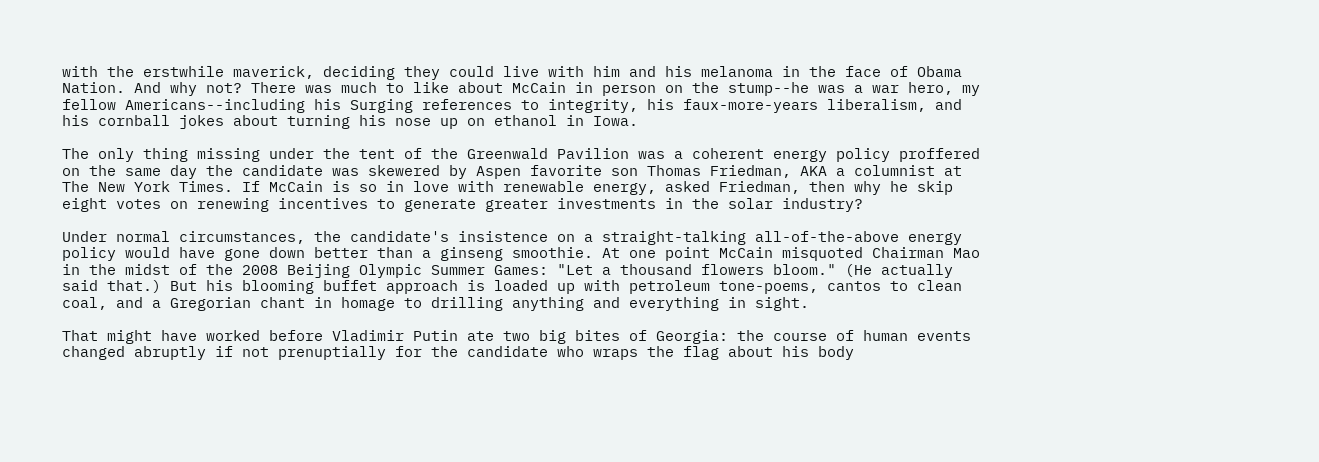with the erstwhile maverick, deciding they could live with him and his melanoma in the face of Obama Nation. And why not? There was much to like about McCain in person on the stump--he was a war hero, my fellow Americans--including his Surging references to integrity, his faux-more-years liberalism, and his cornball jokes about turning his nose up on ethanol in Iowa.

The only thing missing under the tent of the Greenwald Pavilion was a coherent energy policy proffered on the same day the candidate was skewered by Aspen favorite son Thomas Friedman, AKA a columnist at The New York Times. If McCain is so in love with renewable energy, asked Friedman, then why he skip eight votes on renewing incentives to generate greater investments in the solar industry?

Under normal circumstances, the candidate's insistence on a straight-talking all-of-the-above energy policy would have gone down better than a ginseng smoothie. At one point McCain misquoted Chairman Mao in the midst of the 2008 Beijing Olympic Summer Games: "Let a thousand flowers bloom." (He actually said that.) But his blooming buffet approach is loaded up with petroleum tone-poems, cantos to clean coal, and a Gregorian chant in homage to drilling anything and everything in sight.

That might have worked before Vladimir Putin ate two big bites of Georgia: the course of human events changed abruptly if not prenuptially for the candidate who wraps the flag about his body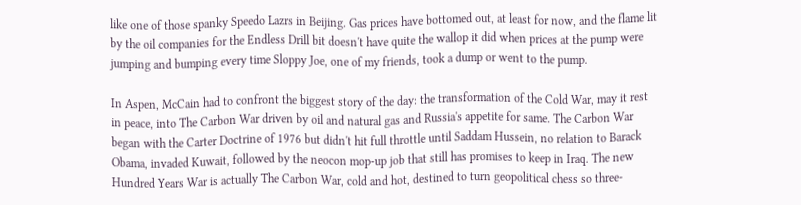like one of those spanky Speedo Lazrs in Beijing. Gas prices have bottomed out, at least for now, and the flame lit by the oil companies for the Endless Drill bit doesn't have quite the wallop it did when prices at the pump were jumping and bumping every time Sloppy Joe, one of my friends, took a dump or went to the pump.

In Aspen, McCain had to confront the biggest story of the day: the transformation of the Cold War, may it rest in peace, into The Carbon War driven by oil and natural gas and Russia's appetite for same. The Carbon War began with the Carter Doctrine of 1976 but didn't hit full throttle until Saddam Hussein, no relation to Barack Obama, invaded Kuwait, followed by the neocon mop-up job that still has promises to keep in Iraq. The new Hundred Years War is actually The Carbon War, cold and hot, destined to turn geopolitical chess so three-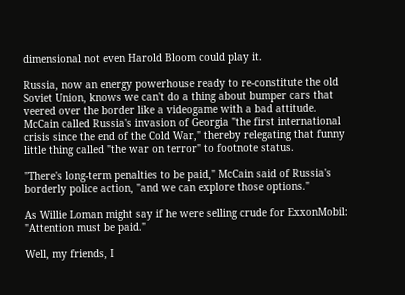dimensional not even Harold Bloom could play it.

Russia, now an energy powerhouse ready to re-constitute the old Soviet Union, knows we can't do a thing about bumper cars that veered over the border like a videogame with a bad attitude. McCain called Russia's invasion of Georgia "the first international crisis since the end of the Cold War," thereby relegating that funny little thing called "the war on terror" to footnote status.

"There's long-term penalties to be paid," McCain said of Russia's borderly police action, "and we can explore those options."

As Willie Loman might say if he were selling crude for ExxonMobil: "Attention must be paid."

Well, my friends, I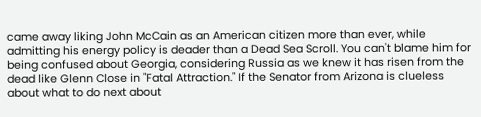came away liking John McCain as an American citizen more than ever, while admitting his energy policy is deader than a Dead Sea Scroll. You can't blame him for being confused about Georgia, considering Russia as we knew it has risen from the dead like Glenn Close in "Fatal Attraction." If the Senator from Arizona is clueless about what to do next about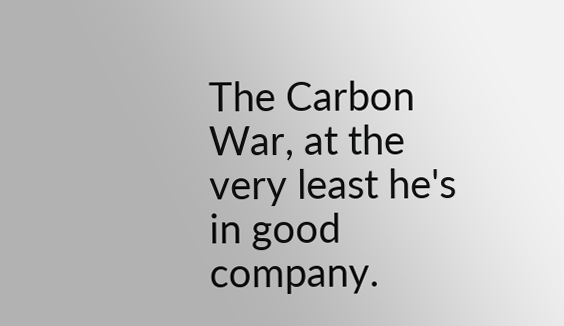The Carbon War, at the very least he's in good company.